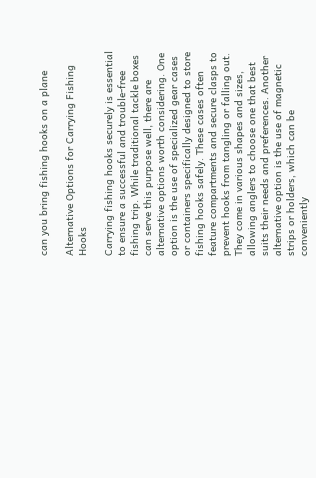can you bring fishing hooks on a plane

Alternative Options for Carrying Fishing Hooks

Carrying fishing hooks securely is essential to ensure a successful and trouble-free fishing trip. While traditional tackle boxes can serve this purpose well, there are alternative options worth considering. One option is the use of specialized gear cases or containers specifically designed to store fishing hooks safely. These cases often feature compartments and secure clasps to prevent hooks from tangling or falling out. They come in various shapes and sizes, allowing anglers to choose one that best suits their needs and preferences. Another alternative option is the use of magnetic strips or holders, which can be conveniently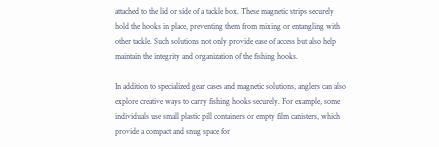attached to the lid or side of a tackle box. These magnetic strips securely hold the hooks in place, preventing them from mixing or entangling with other tackle. Such solutions not only provide ease of access but also help maintain the integrity and organization of the fishing hooks.

In addition to specialized gear cases and magnetic solutions, anglers can also explore creative ways to carry fishing hooks securely. For example, some individuals use small plastic pill containers or empty film canisters, which provide a compact and snug space for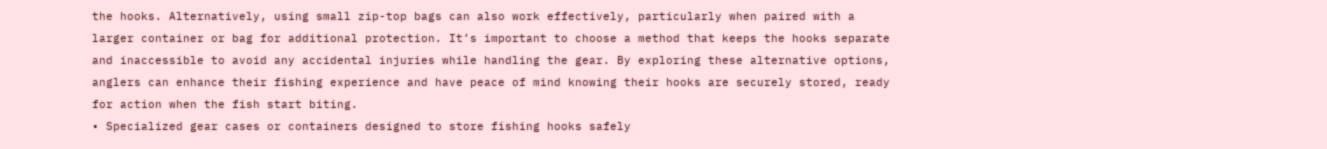the hooks. Alternatively, using small zip-top bags can also work effectively, particularly when paired with a larger container or bag for additional protection. It’s important to choose a method that keeps the hooks separate and inaccessible to avoid any accidental injuries while handling the gear. By exploring these alternative options, anglers can enhance their fishing experience and have peace of mind knowing their hooks are securely stored, ready for action when the fish start biting.
• Specialized gear cases or containers designed to store fishing hooks safely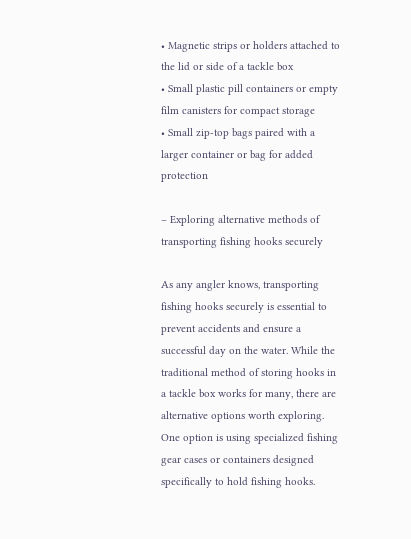• Magnetic strips or holders attached to the lid or side of a tackle box
• Small plastic pill containers or empty film canisters for compact storage
• Small zip-top bags paired with a larger container or bag for added protection

– Exploring alternative methods of transporting fishing hooks securely

As any angler knows, transporting fishing hooks securely is essential to prevent accidents and ensure a successful day on the water. While the traditional method of storing hooks in a tackle box works for many, there are alternative options worth exploring. One option is using specialized fishing gear cases or containers designed specifically to hold fishing hooks.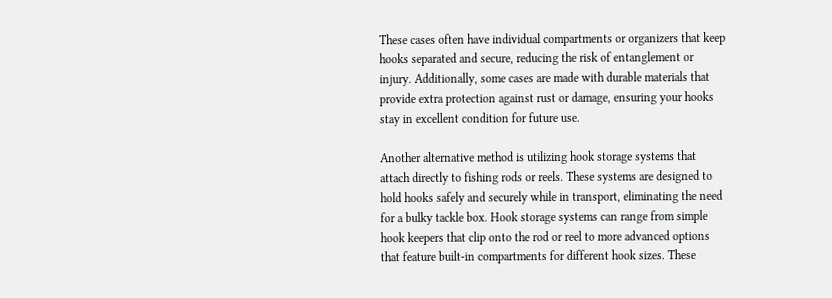These cases often have individual compartments or organizers that keep hooks separated and secure, reducing the risk of entanglement or injury. Additionally, some cases are made with durable materials that provide extra protection against rust or damage, ensuring your hooks stay in excellent condition for future use.

Another alternative method is utilizing hook storage systems that attach directly to fishing rods or reels. These systems are designed to hold hooks safely and securely while in transport, eliminating the need for a bulky tackle box. Hook storage systems can range from simple hook keepers that clip onto the rod or reel to more advanced options that feature built-in compartments for different hook sizes. These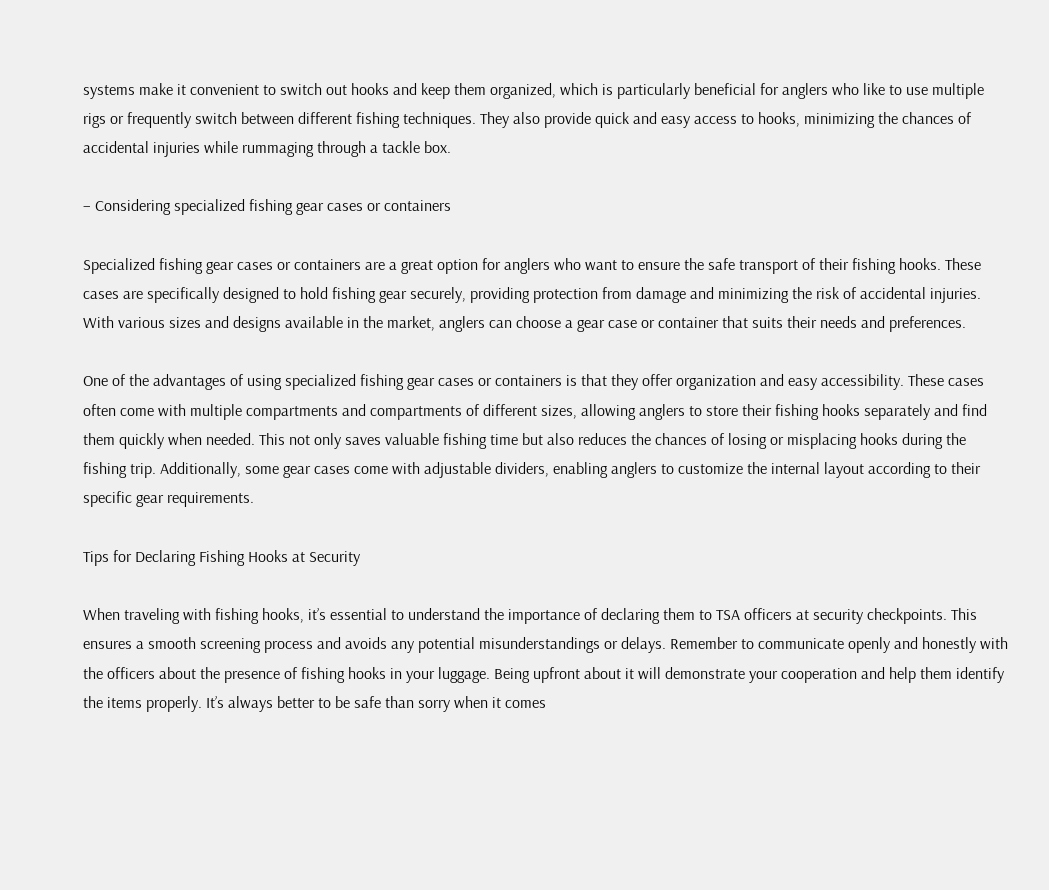systems make it convenient to switch out hooks and keep them organized, which is particularly beneficial for anglers who like to use multiple rigs or frequently switch between different fishing techniques. They also provide quick and easy access to hooks, minimizing the chances of accidental injuries while rummaging through a tackle box.

– Considering specialized fishing gear cases or containers

Specialized fishing gear cases or containers are a great option for anglers who want to ensure the safe transport of their fishing hooks. These cases are specifically designed to hold fishing gear securely, providing protection from damage and minimizing the risk of accidental injuries. With various sizes and designs available in the market, anglers can choose a gear case or container that suits their needs and preferences.

One of the advantages of using specialized fishing gear cases or containers is that they offer organization and easy accessibility. These cases often come with multiple compartments and compartments of different sizes, allowing anglers to store their fishing hooks separately and find them quickly when needed. This not only saves valuable fishing time but also reduces the chances of losing or misplacing hooks during the fishing trip. Additionally, some gear cases come with adjustable dividers, enabling anglers to customize the internal layout according to their specific gear requirements.

Tips for Declaring Fishing Hooks at Security

When traveling with fishing hooks, it’s essential to understand the importance of declaring them to TSA officers at security checkpoints. This ensures a smooth screening process and avoids any potential misunderstandings or delays. Remember to communicate openly and honestly with the officers about the presence of fishing hooks in your luggage. Being upfront about it will demonstrate your cooperation and help them identify the items properly. It’s always better to be safe than sorry when it comes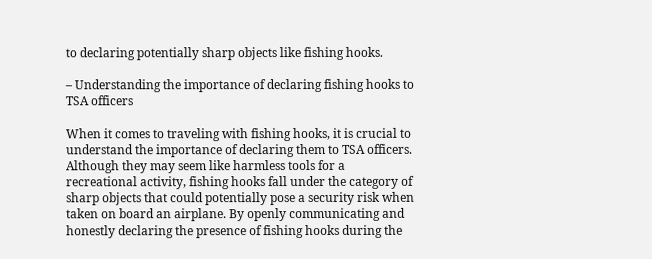to declaring potentially sharp objects like fishing hooks.

– Understanding the importance of declaring fishing hooks to TSA officers

When it comes to traveling with fishing hooks, it is crucial to understand the importance of declaring them to TSA officers. Although they may seem like harmless tools for a recreational activity, fishing hooks fall under the category of sharp objects that could potentially pose a security risk when taken on board an airplane. By openly communicating and honestly declaring the presence of fishing hooks during the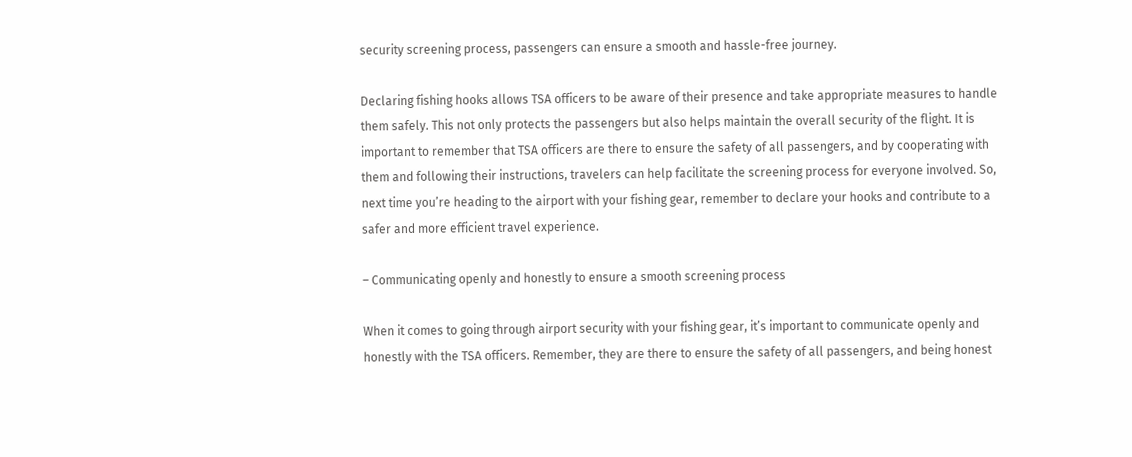security screening process, passengers can ensure a smooth and hassle-free journey.

Declaring fishing hooks allows TSA officers to be aware of their presence and take appropriate measures to handle them safely. This not only protects the passengers but also helps maintain the overall security of the flight. It is important to remember that TSA officers are there to ensure the safety of all passengers, and by cooperating with them and following their instructions, travelers can help facilitate the screening process for everyone involved. So, next time you’re heading to the airport with your fishing gear, remember to declare your hooks and contribute to a safer and more efficient travel experience.

– Communicating openly and honestly to ensure a smooth screening process

When it comes to going through airport security with your fishing gear, it’s important to communicate openly and honestly with the TSA officers. Remember, they are there to ensure the safety of all passengers, and being honest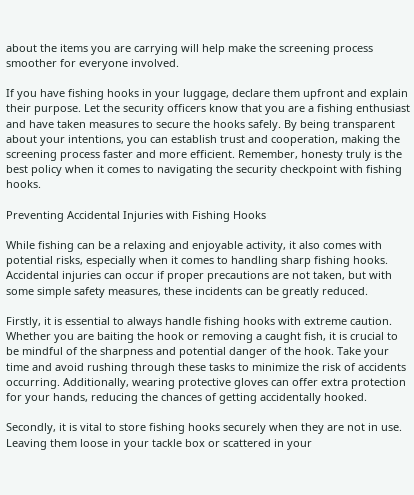about the items you are carrying will help make the screening process smoother for everyone involved.

If you have fishing hooks in your luggage, declare them upfront and explain their purpose. Let the security officers know that you are a fishing enthusiast and have taken measures to secure the hooks safely. By being transparent about your intentions, you can establish trust and cooperation, making the screening process faster and more efficient. Remember, honesty truly is the best policy when it comes to navigating the security checkpoint with fishing hooks.

Preventing Accidental Injuries with Fishing Hooks

While fishing can be a relaxing and enjoyable activity, it also comes with potential risks, especially when it comes to handling sharp fishing hooks. Accidental injuries can occur if proper precautions are not taken, but with some simple safety measures, these incidents can be greatly reduced.

Firstly, it is essential to always handle fishing hooks with extreme caution. Whether you are baiting the hook or removing a caught fish, it is crucial to be mindful of the sharpness and potential danger of the hook. Take your time and avoid rushing through these tasks to minimize the risk of accidents occurring. Additionally, wearing protective gloves can offer extra protection for your hands, reducing the chances of getting accidentally hooked.

Secondly, it is vital to store fishing hooks securely when they are not in use. Leaving them loose in your tackle box or scattered in your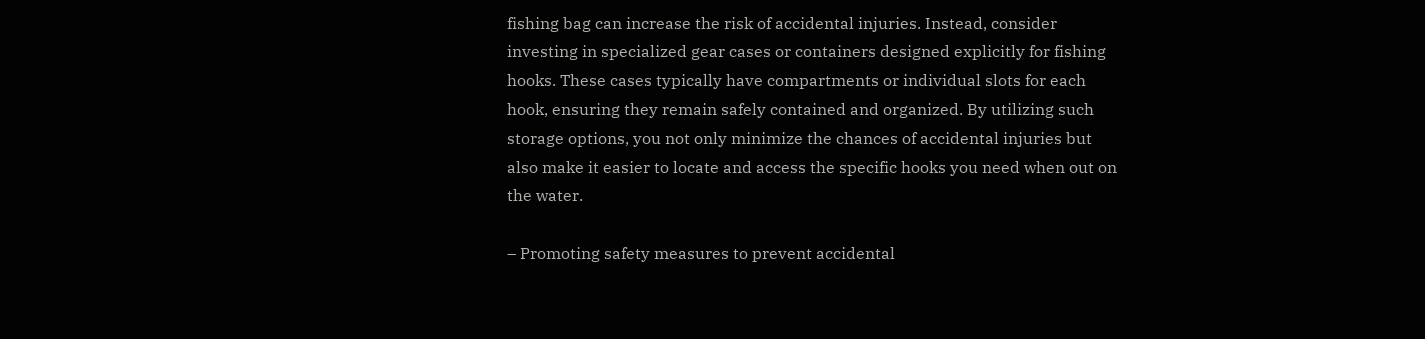fishing bag can increase the risk of accidental injuries. Instead, consider investing in specialized gear cases or containers designed explicitly for fishing hooks. These cases typically have compartments or individual slots for each hook, ensuring they remain safely contained and organized. By utilizing such storage options, you not only minimize the chances of accidental injuries but also make it easier to locate and access the specific hooks you need when out on the water.

– Promoting safety measures to prevent accidental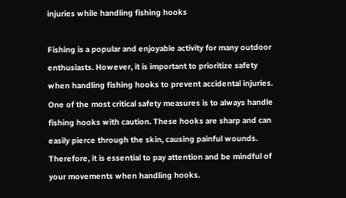injuries while handling fishing hooks

Fishing is a popular and enjoyable activity for many outdoor enthusiasts. However, it is important to prioritize safety when handling fishing hooks to prevent accidental injuries. One of the most critical safety measures is to always handle fishing hooks with caution. These hooks are sharp and can easily pierce through the skin, causing painful wounds. Therefore, it is essential to pay attention and be mindful of your movements when handling hooks.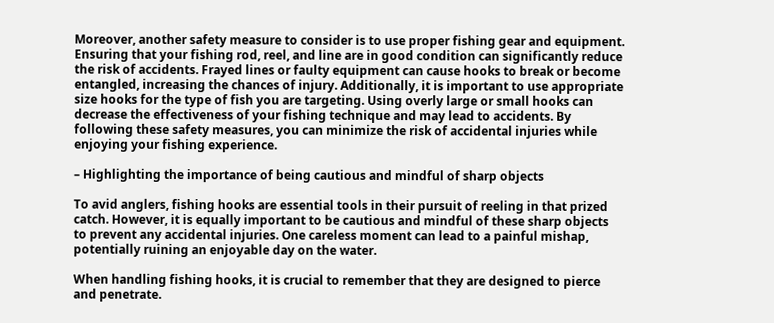Moreover, another safety measure to consider is to use proper fishing gear and equipment. Ensuring that your fishing rod, reel, and line are in good condition can significantly reduce the risk of accidents. Frayed lines or faulty equipment can cause hooks to break or become entangled, increasing the chances of injury. Additionally, it is important to use appropriate size hooks for the type of fish you are targeting. Using overly large or small hooks can decrease the effectiveness of your fishing technique and may lead to accidents. By following these safety measures, you can minimize the risk of accidental injuries while enjoying your fishing experience.

– Highlighting the importance of being cautious and mindful of sharp objects

To avid anglers, fishing hooks are essential tools in their pursuit of reeling in that prized catch. However, it is equally important to be cautious and mindful of these sharp objects to prevent any accidental injuries. One careless moment can lead to a painful mishap, potentially ruining an enjoyable day on the water.

When handling fishing hooks, it is crucial to remember that they are designed to pierce and penetrate.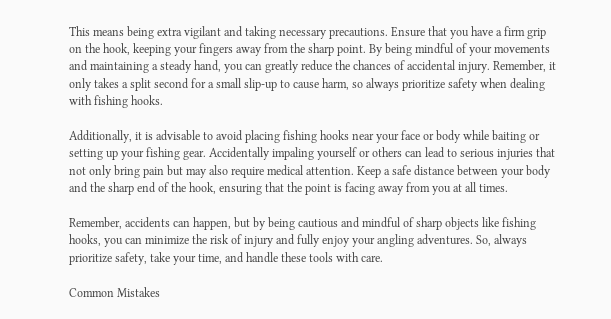This means being extra vigilant and taking necessary precautions. Ensure that you have a firm grip on the hook, keeping your fingers away from the sharp point. By being mindful of your movements and maintaining a steady hand, you can greatly reduce the chances of accidental injury. Remember, it only takes a split second for a small slip-up to cause harm, so always prioritize safety when dealing with fishing hooks.

Additionally, it is advisable to avoid placing fishing hooks near your face or body while baiting or setting up your fishing gear. Accidentally impaling yourself or others can lead to serious injuries that not only bring pain but may also require medical attention. Keep a safe distance between your body and the sharp end of the hook, ensuring that the point is facing away from you at all times.

Remember, accidents can happen, but by being cautious and mindful of sharp objects like fishing hooks, you can minimize the risk of injury and fully enjoy your angling adventures. So, always prioritize safety, take your time, and handle these tools with care.

Common Mistakes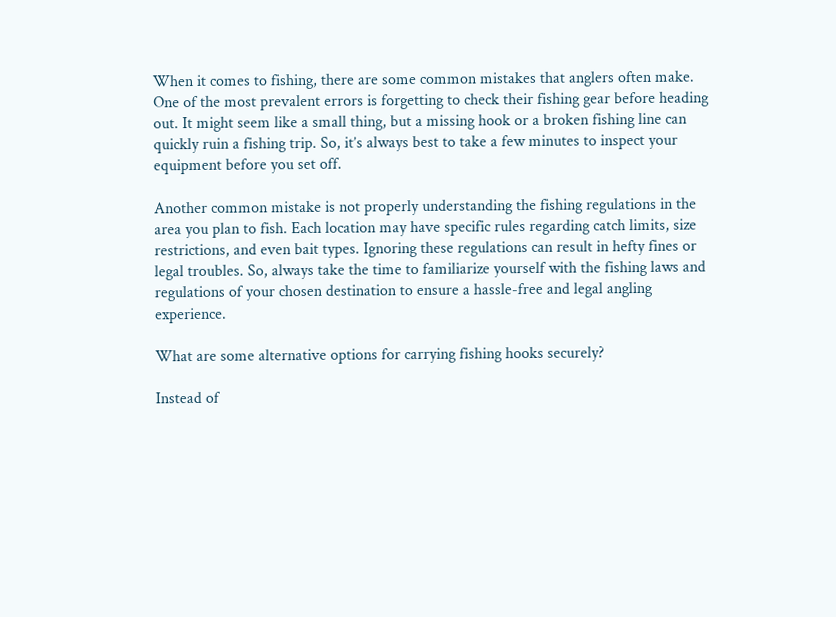When it comes to fishing, there are some common mistakes that anglers often make. One of the most prevalent errors is forgetting to check their fishing gear before heading out. It might seem like a small thing, but a missing hook or a broken fishing line can quickly ruin a fishing trip. So, it’s always best to take a few minutes to inspect your equipment before you set off.

Another common mistake is not properly understanding the fishing regulations in the area you plan to fish. Each location may have specific rules regarding catch limits, size restrictions, and even bait types. Ignoring these regulations can result in hefty fines or legal troubles. So, always take the time to familiarize yourself with the fishing laws and regulations of your chosen destination to ensure a hassle-free and legal angling experience.

What are some alternative options for carrying fishing hooks securely?

Instead of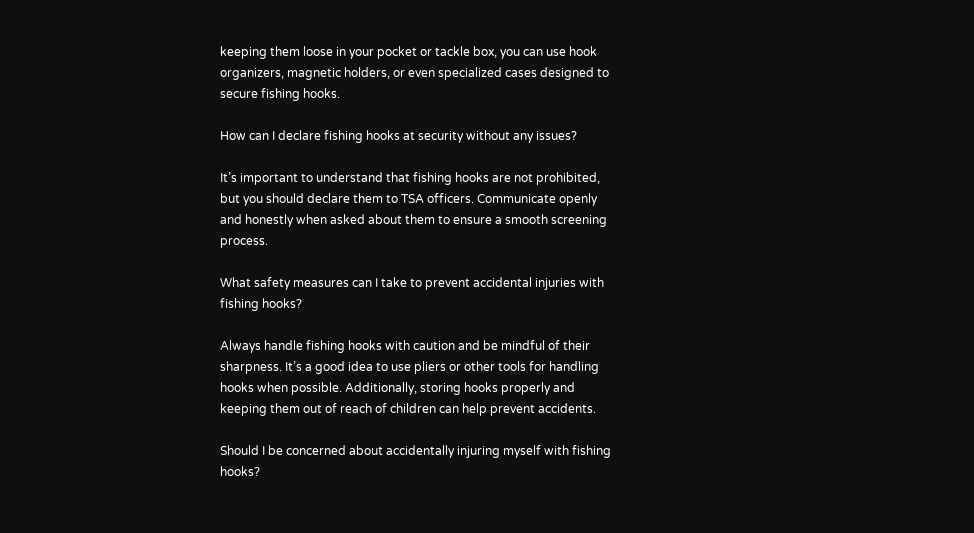keeping them loose in your pocket or tackle box, you can use hook organizers, magnetic holders, or even specialized cases designed to secure fishing hooks.

How can I declare fishing hooks at security without any issues?

It’s important to understand that fishing hooks are not prohibited, but you should declare them to TSA officers. Communicate openly and honestly when asked about them to ensure a smooth screening process.

What safety measures can I take to prevent accidental injuries with fishing hooks?

Always handle fishing hooks with caution and be mindful of their sharpness. It’s a good idea to use pliers or other tools for handling hooks when possible. Additionally, storing hooks properly and keeping them out of reach of children can help prevent accidents.

Should I be concerned about accidentally injuring myself with fishing hooks?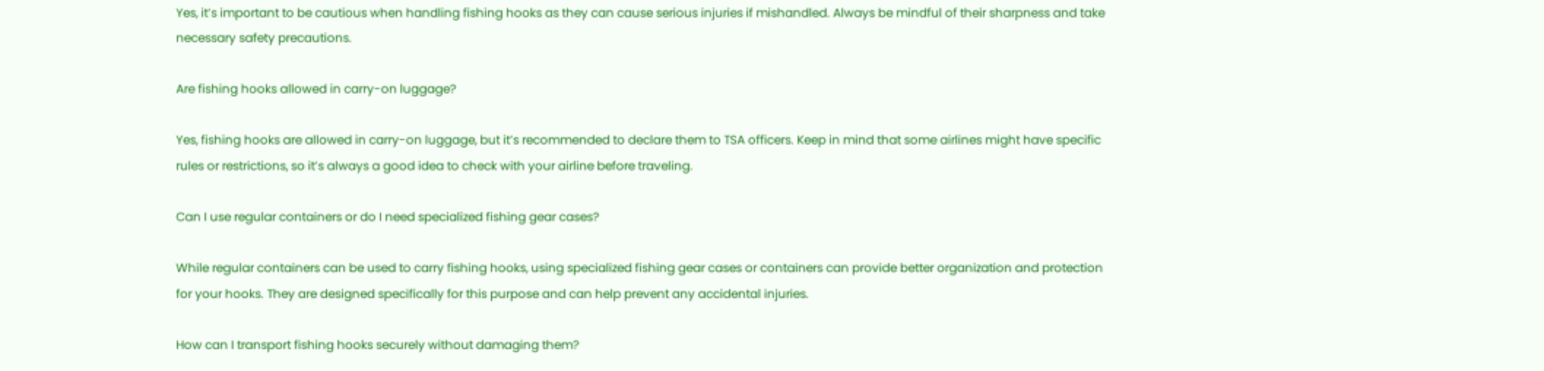Yes, it’s important to be cautious when handling fishing hooks as they can cause serious injuries if mishandled. Always be mindful of their sharpness and take necessary safety precautions.

Are fishing hooks allowed in carry-on luggage?

Yes, fishing hooks are allowed in carry-on luggage, but it’s recommended to declare them to TSA officers. Keep in mind that some airlines might have specific rules or restrictions, so it’s always a good idea to check with your airline before traveling.

Can I use regular containers or do I need specialized fishing gear cases?

While regular containers can be used to carry fishing hooks, using specialized fishing gear cases or containers can provide better organization and protection for your hooks. They are designed specifically for this purpose and can help prevent any accidental injuries.

How can I transport fishing hooks securely without damaging them?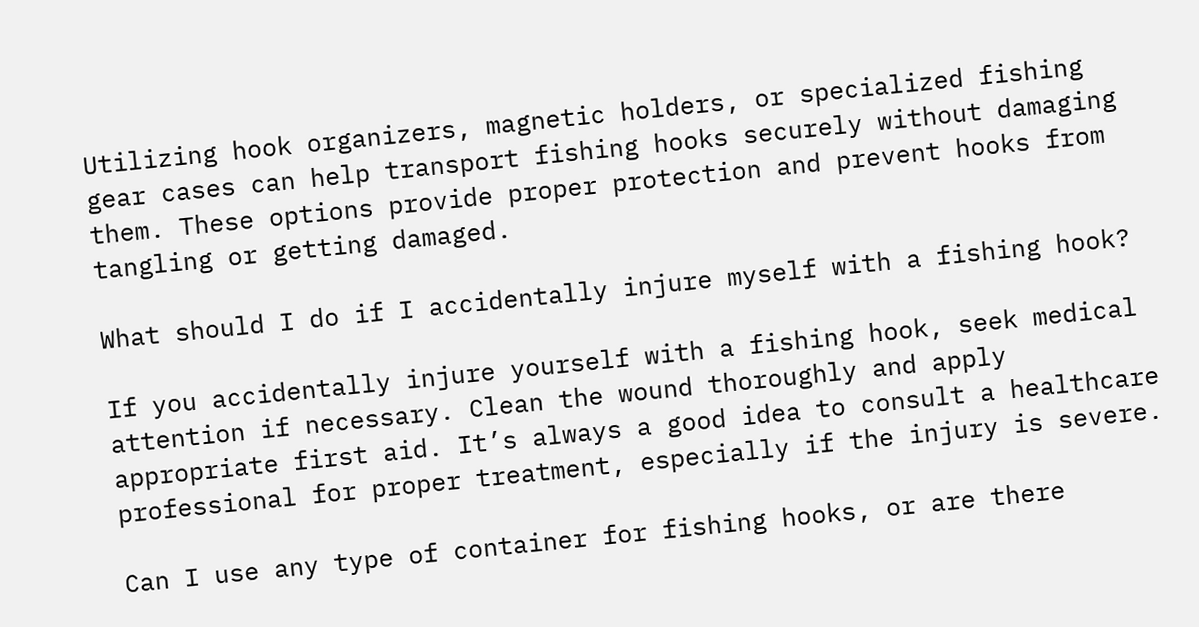Utilizing hook organizers, magnetic holders, or specialized fishing gear cases can help transport fishing hooks securely without damaging them. These options provide proper protection and prevent hooks from tangling or getting damaged.

What should I do if I accidentally injure myself with a fishing hook?

If you accidentally injure yourself with a fishing hook, seek medical attention if necessary. Clean the wound thoroughly and apply appropriate first aid. It’s always a good idea to consult a healthcare professional for proper treatment, especially if the injury is severe.

Can I use any type of container for fishing hooks, or are there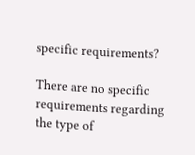specific requirements?

There are no specific requirements regarding the type of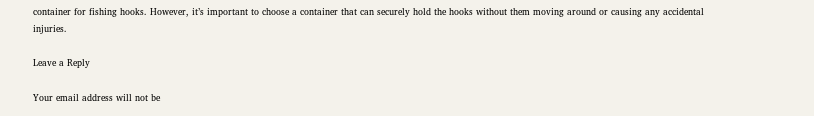container for fishing hooks. However, it’s important to choose a container that can securely hold the hooks without them moving around or causing any accidental injuries.

Leave a Reply

Your email address will not be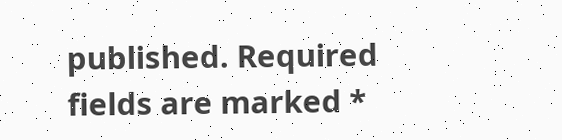published. Required fields are marked *